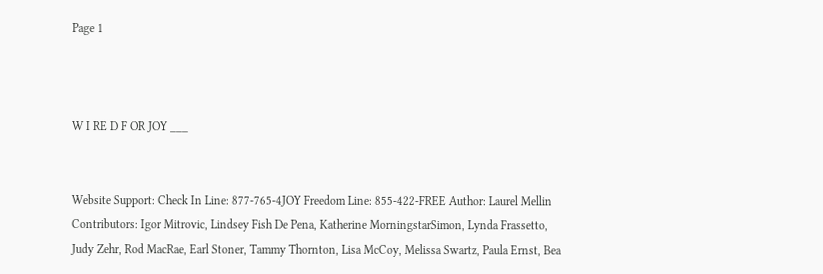Page 1



W I RE D F OR JOY ___


Website Support: Check In Line: 877-765-4JOY Freedom Line: 855-422-FREE Author: Laurel Mellin Contributors: Igor Mitrovic, Lindsey Fish De Pena, Katherine MorningstarSimon, Lynda Frassetto, Judy Zehr, Rod MacRae, Earl Stoner, Tammy Thornton, Lisa McCoy, Melissa Swartz, Paula Ernst, Bea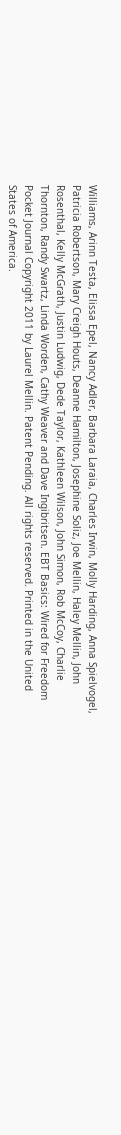Williams, Arinn Testa, Elissa Epel, Nancy Adler, Barbara Laraia, Charles Irwin, Molly Harding, Anna Spielvogel, Patricia Robertson, Mary Creigh Houts, Deanne Hamilton, Josephine Soliz, Joe Mellin, Haley Mellin, John Rosenthal, Kelly McGrath, Justin Ludwig, Dede Taylor, Kathleen Wilson, John Simon, Rob McCoy, Charlie Thornton, Randy Swartz, Linda Worden, Cathy Weaver and Dave Ingibritsen. EBT Basics: Wired for Freedom Pocket Journal Copyright 2011 by Laurel Mellin. Patent Pending. All rights reserved. Printed in the United States of America.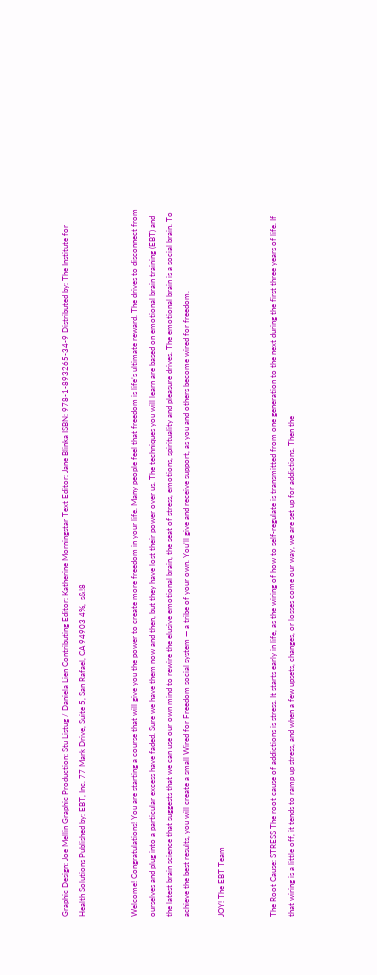Graphic Design: Joe Mellin Graphic Production: Stu Listug / Daniela Lien Contributing Editor: Katherine Morningstar Text Editor: Jane Blinka ISBN: 978-1-893265-34-9 Distributed by: The Institute for Health Solutions Published by: EBT, Inc. 77 Mark Drive, Suite 5, San Rafael, CA 94903 4%,  s&!8


Welcome! Congratulations! You are starting a course that will give you the power to create more freedom in your life. Many people feel that freedom is life’s ultimate reward. The drives to disconnect from ourselves and plug into a particular excess have faded. Sure we have them now and then, but they have lost their power over us. The techniques you will learn are based on emotional brain training (EBT) and the latest brain science that suggests that we can use our own mind to rewire the elusive emotional brain, the seat of stress, emotions, spirituality and pleasure drives. The emotional brain is a social brain. To achieve the best results, you will create a small Wired for Freedom social system — a tribe of your own. You’ll give and receive support, as you and others become wired for freedom.

JOY! The EBT Team


The Root Cause: STRESS The root cause of addictions is stress. It starts early in life, as the wiring of how to self-regulate is transmitted from one generation to the next during the first three years of life. If that wiring is a little off, it tends to ramp up stress, and when a few upsets, changes, or losses come our way, we are set up for addictions. Then the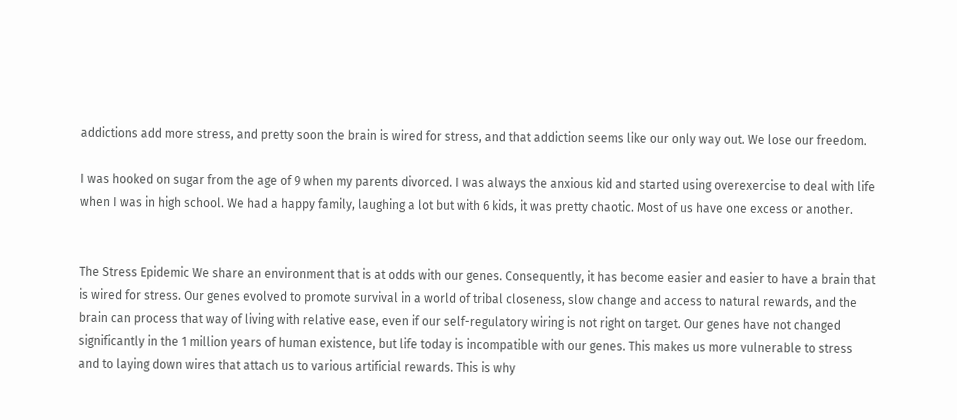addictions add more stress, and pretty soon the brain is wired for stress, and that addiction seems like our only way out. We lose our freedom.

I was hooked on sugar from the age of 9 when my parents divorced. I was always the anxious kid and started using overexercise to deal with life when I was in high school. We had a happy family, laughing a lot but with 6 kids, it was pretty chaotic. Most of us have one excess or another.


The Stress Epidemic We share an environment that is at odds with our genes. Consequently, it has become easier and easier to have a brain that is wired for stress. Our genes evolved to promote survival in a world of tribal closeness, slow change and access to natural rewards, and the brain can process that way of living with relative ease, even if our self-regulatory wiring is not right on target. Our genes have not changed significantly in the 1 million years of human existence, but life today is incompatible with our genes. This makes us more vulnerable to stress and to laying down wires that attach us to various artificial rewards. This is why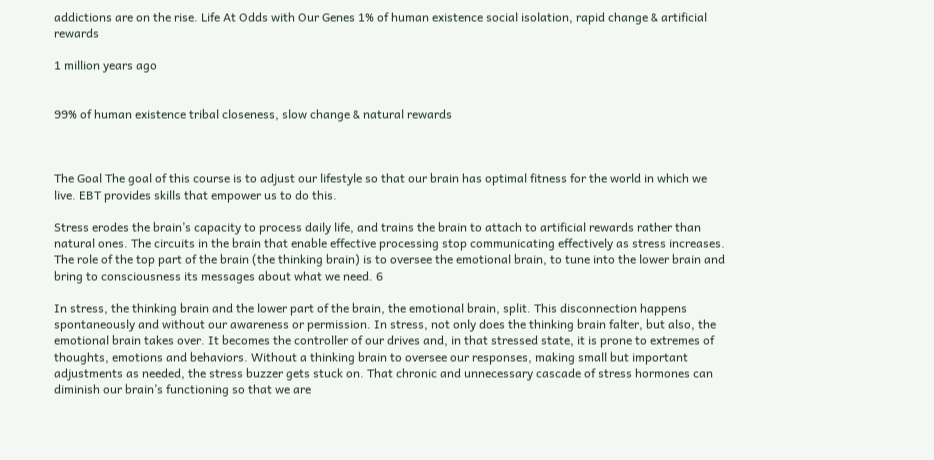addictions are on the rise. Life At Odds with Our Genes 1% of human existence social isolation, rapid change & artificial rewards

1 million years ago


99% of human existence tribal closeness, slow change & natural rewards



The Goal The goal of this course is to adjust our lifestyle so that our brain has optimal fitness for the world in which we live. EBT provides skills that empower us to do this.

Stress erodes the brain’s capacity to process daily life, and trains the brain to attach to artificial rewards rather than natural ones. The circuits in the brain that enable effective processing stop communicating effectively as stress increases. The role of the top part of the brain (the thinking brain) is to oversee the emotional brain, to tune into the lower brain and bring to consciousness its messages about what we need. 6

In stress, the thinking brain and the lower part of the brain, the emotional brain, split. This disconnection happens spontaneously and without our awareness or permission. In stress, not only does the thinking brain falter, but also, the emotional brain takes over. It becomes the controller of our drives and, in that stressed state, it is prone to extremes of thoughts, emotions and behaviors. Without a thinking brain to oversee our responses, making small but important adjustments as needed, the stress buzzer gets stuck on. That chronic and unnecessary cascade of stress hormones can diminish our brain’s functioning so that we are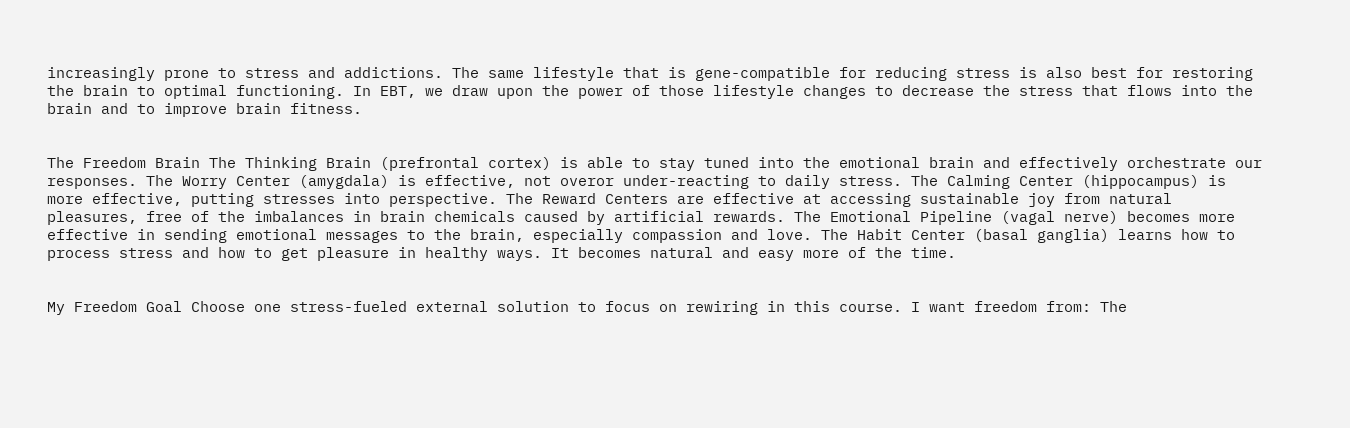increasingly prone to stress and addictions. The same lifestyle that is gene-compatible for reducing stress is also best for restoring the brain to optimal functioning. In EBT, we draw upon the power of those lifestyle changes to decrease the stress that flows into the brain and to improve brain fitness.


The Freedom Brain The Thinking Brain (prefrontal cortex) is able to stay tuned into the emotional brain and effectively orchestrate our responses. The Worry Center (amygdala) is effective, not overor under-reacting to daily stress. The Calming Center (hippocampus) is more effective, putting stresses into perspective. The Reward Centers are effective at accessing sustainable joy from natural pleasures, free of the imbalances in brain chemicals caused by artificial rewards. The Emotional Pipeline (vagal nerve) becomes more effective in sending emotional messages to the brain, especially compassion and love. The Habit Center (basal ganglia) learns how to process stress and how to get pleasure in healthy ways. It becomes natural and easy more of the time.


My Freedom Goal Choose one stress-fueled external solution to focus on rewiring in this course. I want freedom from: The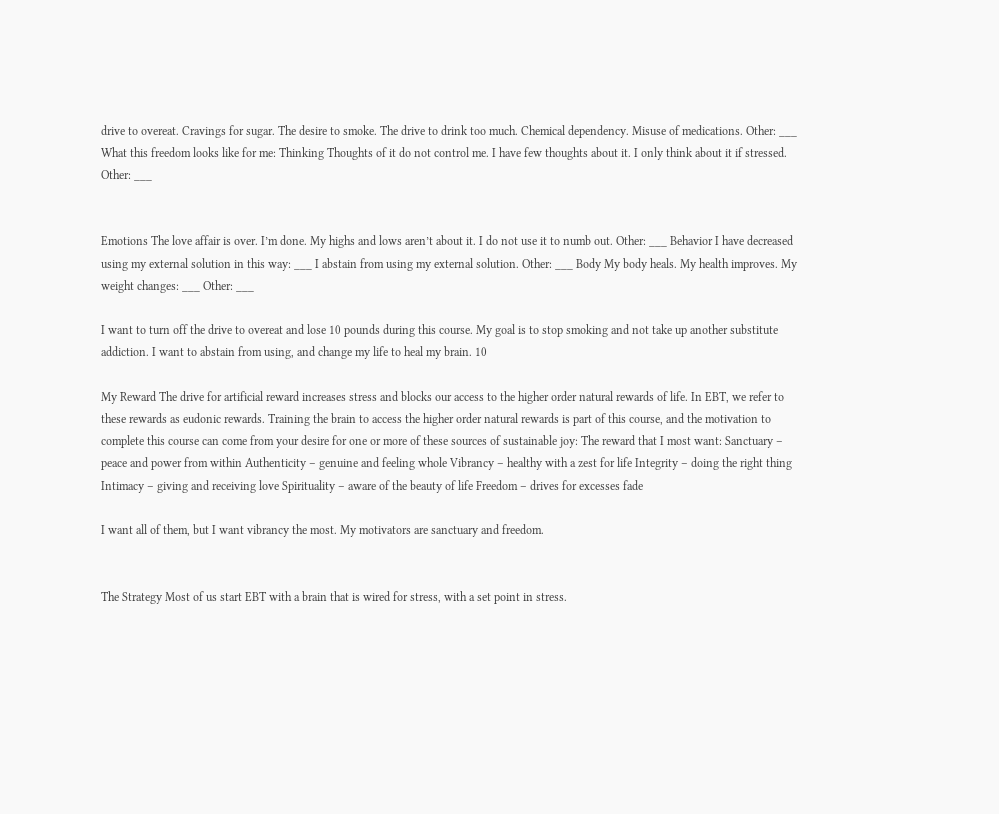drive to overeat. Cravings for sugar. The desire to smoke. The drive to drink too much. Chemical dependency. Misuse of medications. Other: ___ What this freedom looks like for me: Thinking Thoughts of it do not control me. I have few thoughts about it. I only think about it if stressed. Other: ___


Emotions The love affair is over. I’m done. My highs and lows aren’t about it. I do not use it to numb out. Other: ___ Behavior I have decreased using my external solution in this way: ___ I abstain from using my external solution. Other: ___ Body My body heals. My health improves. My weight changes: ___ Other: ___

I want to turn off the drive to overeat and lose 10 pounds during this course. My goal is to stop smoking and not take up another substitute addiction. I want to abstain from using, and change my life to heal my brain. 10

My Reward The drive for artificial reward increases stress and blocks our access to the higher order natural rewards of life. In EBT, we refer to these rewards as eudonic rewards. Training the brain to access the higher order natural rewards is part of this course, and the motivation to complete this course can come from your desire for one or more of these sources of sustainable joy: The reward that I most want: Sanctuary – peace and power from within Authenticity – genuine and feeling whole Vibrancy – healthy with a zest for life Integrity – doing the right thing Intimacy – giving and receiving love Spirituality – aware of the beauty of life Freedom – drives for excesses fade

I want all of them, but I want vibrancy the most. My motivators are sanctuary and freedom.


The Strategy Most of us start EBT with a brain that is wired for stress, with a set point in stress.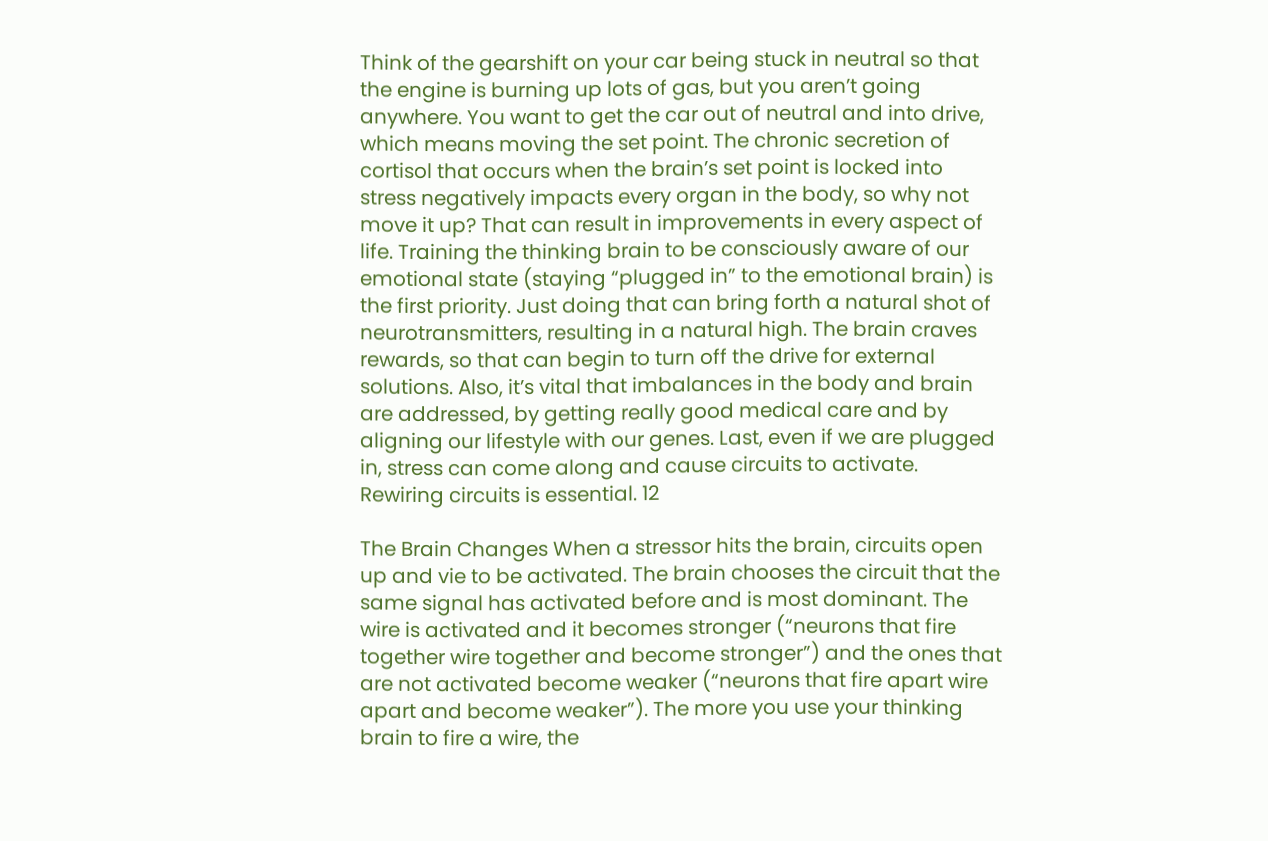Think of the gearshift on your car being stuck in neutral so that the engine is burning up lots of gas, but you aren’t going anywhere. You want to get the car out of neutral and into drive, which means moving the set point. The chronic secretion of cortisol that occurs when the brain’s set point is locked into stress negatively impacts every organ in the body, so why not move it up? That can result in improvements in every aspect of life. Training the thinking brain to be consciously aware of our emotional state (staying “plugged in” to the emotional brain) is the first priority. Just doing that can bring forth a natural shot of neurotransmitters, resulting in a natural high. The brain craves rewards, so that can begin to turn off the drive for external solutions. Also, it’s vital that imbalances in the body and brain are addressed, by getting really good medical care and by aligning our lifestyle with our genes. Last, even if we are plugged in, stress can come along and cause circuits to activate. Rewiring circuits is essential. 12

The Brain Changes When a stressor hits the brain, circuits open up and vie to be activated. The brain chooses the circuit that the same signal has activated before and is most dominant. The wire is activated and it becomes stronger (“neurons that fire together wire together and become stronger”) and the ones that are not activated become weaker (“neurons that fire apart wire apart and become weaker”). The more you use your thinking brain to fire a wire, the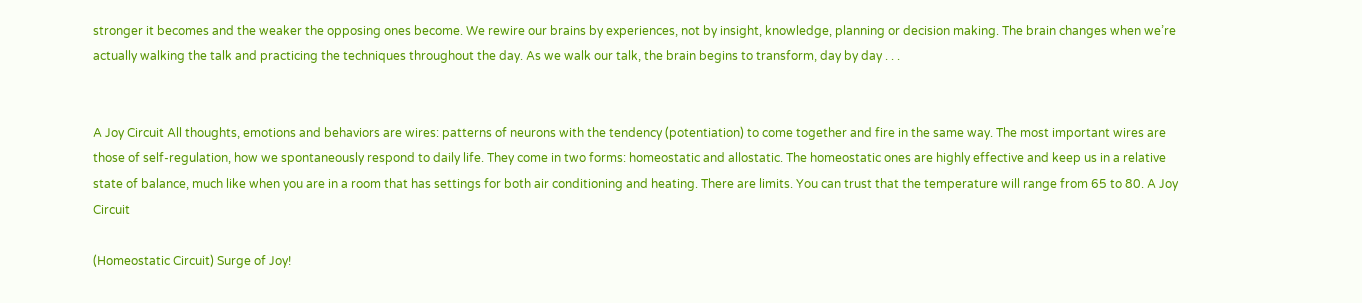stronger it becomes and the weaker the opposing ones become. We rewire our brains by experiences, not by insight, knowledge, planning or decision making. The brain changes when we’re actually walking the talk and practicing the techniques throughout the day. As we walk our talk, the brain begins to transform, day by day . . .


A Joy Circuit All thoughts, emotions and behaviors are wires: patterns of neurons with the tendency (potentiation) to come together and fire in the same way. The most important wires are those of self-regulation, how we spontaneously respond to daily life. They come in two forms: homeostatic and allostatic. The homeostatic ones are highly effective and keep us in a relative state of balance, much like when you are in a room that has settings for both air conditioning and heating. There are limits. You can trust that the temperature will range from 65 to 80. A Joy Circuit

(Homeostatic Circuit) Surge of Joy!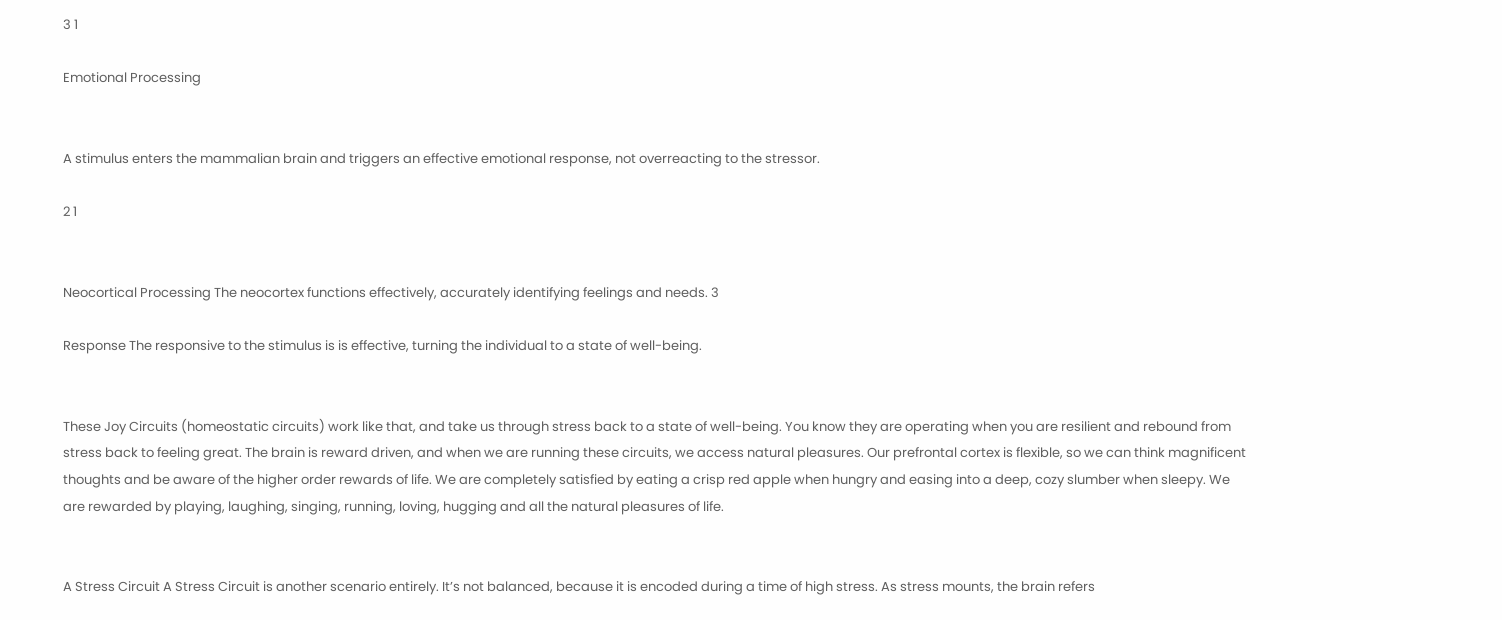3 1

Emotional Processing


A stimulus enters the mammalian brain and triggers an effective emotional response, not overreacting to the stressor.

2 1


Neocortical Processing The neocortex functions effectively, accurately identifying feelings and needs. 3

Response The responsive to the stimulus is is effective, turning the individual to a state of well-being.


These Joy Circuits (homeostatic circuits) work like that, and take us through stress back to a state of well-being. You know they are operating when you are resilient and rebound from stress back to feeling great. The brain is reward driven, and when we are running these circuits, we access natural pleasures. Our prefrontal cortex is flexible, so we can think magnificent thoughts and be aware of the higher order rewards of life. We are completely satisfied by eating a crisp red apple when hungry and easing into a deep, cozy slumber when sleepy. We are rewarded by playing, laughing, singing, running, loving, hugging and all the natural pleasures of life.


A Stress Circuit A Stress Circuit is another scenario entirely. It’s not balanced, because it is encoded during a time of high stress. As stress mounts, the brain refers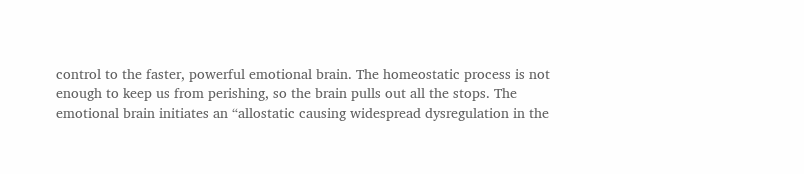control to the faster, powerful emotional brain. The homeostatic process is not enough to keep us from perishing, so the brain pulls out all the stops. The emotional brain initiates an “allostatic causing widespread dysregulation in the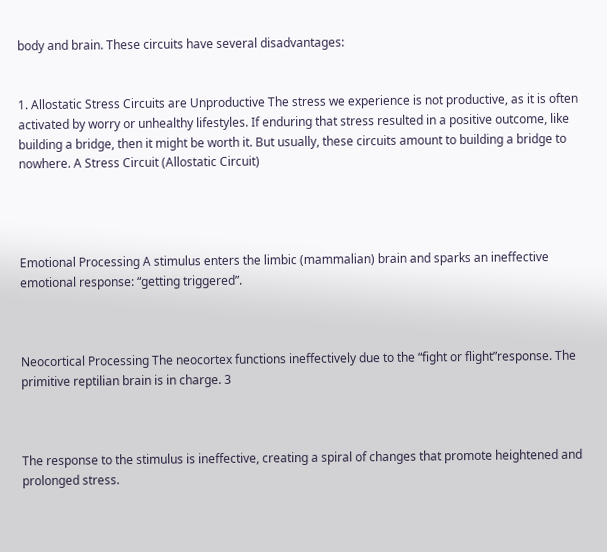body and brain. These circuits have several disadvantages:


1. Allostatic Stress Circuits are Unproductive The stress we experience is not productive, as it is often activated by worry or unhealthy lifestyles. If enduring that stress resulted in a positive outcome, like building a bridge, then it might be worth it. But usually, these circuits amount to building a bridge to nowhere. A Stress Circuit (Allostatic Circuit)




Emotional Processing A stimulus enters the limbic (mammalian) brain and sparks an ineffective emotional response: “getting triggered”.



Neocortical Processing The neocortex functions ineffectively due to the “fight or flight”response. The primitive reptilian brain is in charge. 3



The response to the stimulus is ineffective, creating a spiral of changes that promote heightened and prolonged stress.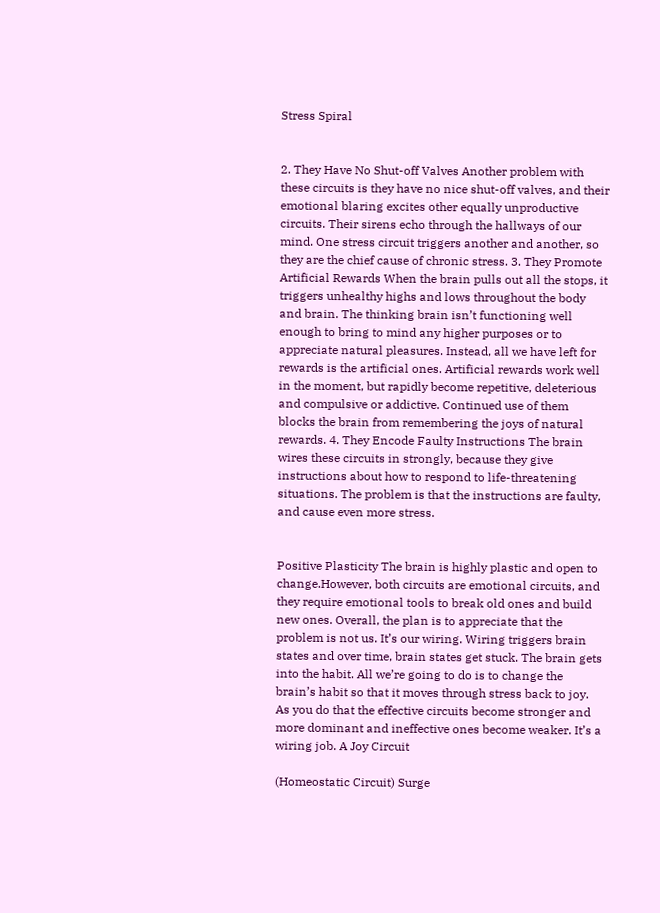Stress Spiral


2. They Have No Shut-off Valves Another problem with these circuits is they have no nice shut-off valves, and their emotional blaring excites other equally unproductive circuits. Their sirens echo through the hallways of our mind. One stress circuit triggers another and another, so they are the chief cause of chronic stress. 3. They Promote Artificial Rewards When the brain pulls out all the stops, it triggers unhealthy highs and lows throughout the body and brain. The thinking brain isn’t functioning well enough to bring to mind any higher purposes or to appreciate natural pleasures. Instead, all we have left for rewards is the artificial ones. Artificial rewards work well in the moment, but rapidly become repetitive, deleterious and compulsive or addictive. Continued use of them blocks the brain from remembering the joys of natural rewards. 4. They Encode Faulty Instructions The brain wires these circuits in strongly, because they give instructions about how to respond to life-threatening situations. The problem is that the instructions are faulty, and cause even more stress.


Positive Plasticity The brain is highly plastic and open to change.However, both circuits are emotional circuits, and they require emotional tools to break old ones and build new ones. Overall, the plan is to appreciate that the problem is not us. It’s our wiring. Wiring triggers brain states and over time, brain states get stuck. The brain gets into the habit. All we’re going to do is to change the brain’s habit so that it moves through stress back to joy. As you do that the effective circuits become stronger and more dominant and ineffective ones become weaker. It’s a wiring job. A Joy Circuit

(Homeostatic Circuit) Surge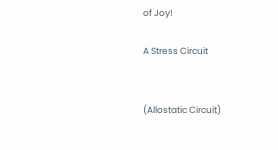of Joy!

A Stress Circuit


(Allostatic Circuit)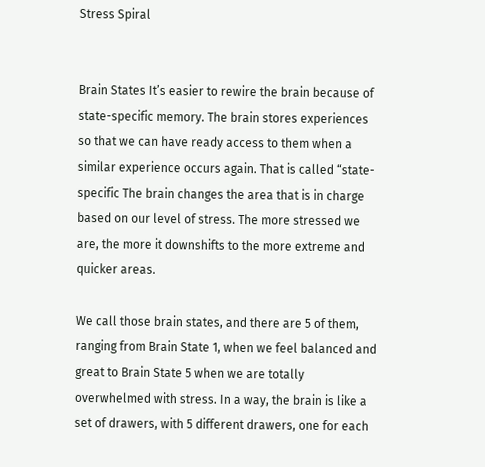Stress Spiral


Brain States It’s easier to rewire the brain because of state-specific memory. The brain stores experiences so that we can have ready access to them when a similar experience occurs again. That is called “state-specific The brain changes the area that is in charge based on our level of stress. The more stressed we are, the more it downshifts to the more extreme and quicker areas.

We call those brain states, and there are 5 of them, ranging from Brain State 1, when we feel balanced and great to Brain State 5 when we are totally overwhelmed with stress. In a way, the brain is like a set of drawers, with 5 different drawers, one for each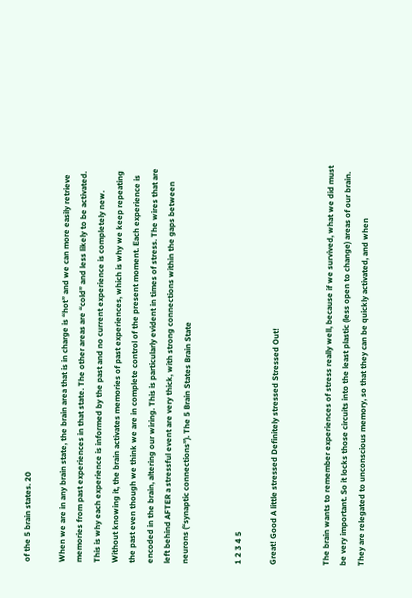of the 5 brain states. 20

When we are in any brain state, the brain area that is in charge is “hot” and we can more easily retrieve memories from past experiences in that state. The other areas are “cold” and less likely to be activated. This is why each experience is informed by the past and no current experience is completely new. Without knowing it, the brain activates memories of past experiences, which is why we keep repeating the past even though we think we are in complete control of the present moment. Each experience is encoded in the brain, altering our wiring. This is particularly evident in times of stress. The wires that are left behind AFTER a stressful event are very thick, with strong connections within the gaps between neurons (“synaptic connections”). The 5 Brain States Brain State


1 2 3 4 5

Great! Good A little stressed Definitely stressed Stressed Out!


The brain wants to remember experiences of stress really well, because if we survived, what we did must be very important. So it locks those circuits into the least plastic (less open to change) areas of our brain. They are relegated to unconscious memory, so that they can be quickly activated, and when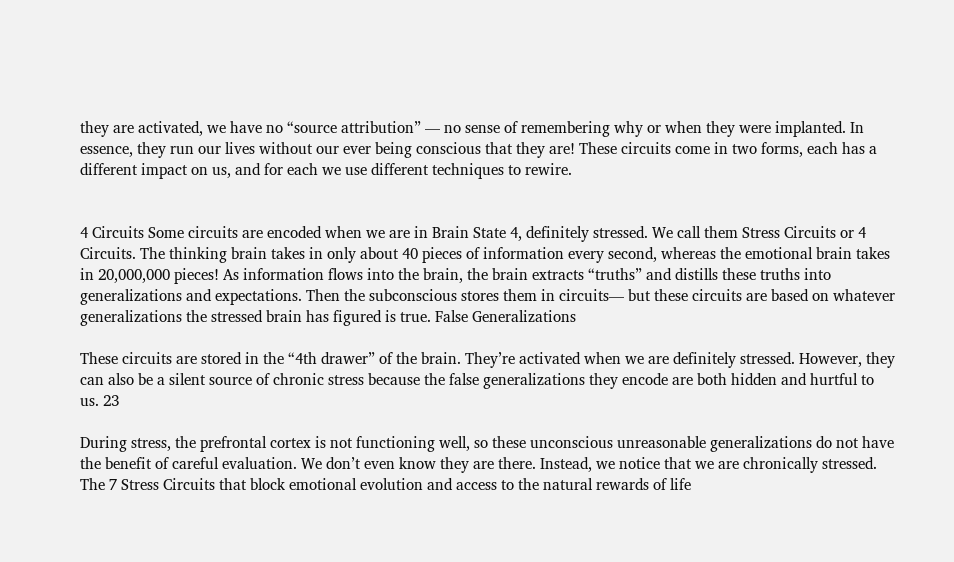they are activated, we have no “source attribution” — no sense of remembering why or when they were implanted. In essence, they run our lives without our ever being conscious that they are! These circuits come in two forms, each has a different impact on us, and for each we use different techniques to rewire.


4 Circuits Some circuits are encoded when we are in Brain State 4, definitely stressed. We call them Stress Circuits or 4 Circuits. The thinking brain takes in only about 40 pieces of information every second, whereas the emotional brain takes in 20,000,000 pieces! As information flows into the brain, the brain extracts “truths” and distills these truths into generalizations and expectations. Then the subconscious stores them in circuits— but these circuits are based on whatever generalizations the stressed brain has figured is true. False Generalizations

These circuits are stored in the “4th drawer” of the brain. They’re activated when we are definitely stressed. However, they can also be a silent source of chronic stress because the false generalizations they encode are both hidden and hurtful to us. 23

During stress, the prefrontal cortex is not functioning well, so these unconscious unreasonable generalizations do not have the benefit of careful evaluation. We don’t even know they are there. Instead, we notice that we are chronically stressed. The 7 Stress Circuits that block emotional evolution and access to the natural rewards of life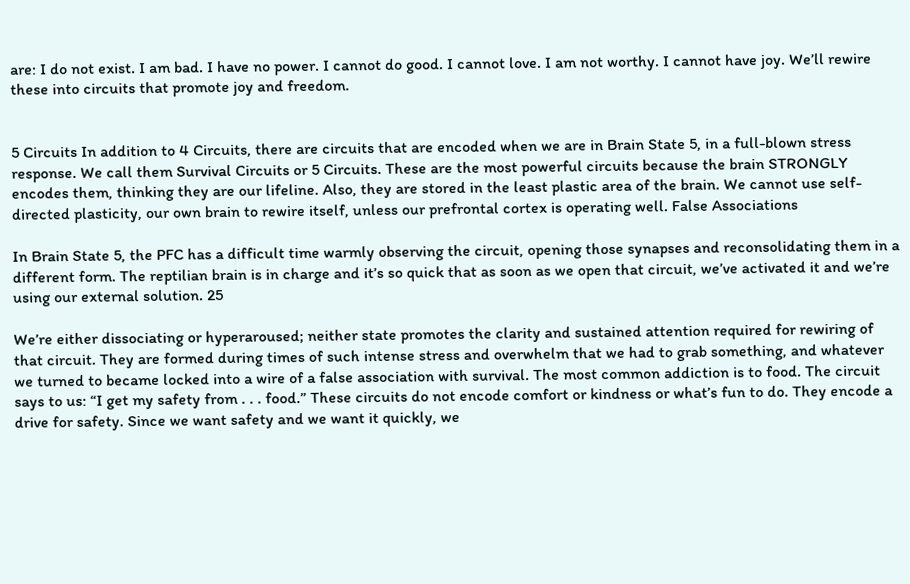are: I do not exist. I am bad. I have no power. I cannot do good. I cannot love. I am not worthy. I cannot have joy. We’ll rewire these into circuits that promote joy and freedom.


5 Circuits In addition to 4 Circuits, there are circuits that are encoded when we are in Brain State 5, in a full-blown stress response. We call them Survival Circuits or 5 Circuits. These are the most powerful circuits because the brain STRONGLY encodes them, thinking they are our lifeline. Also, they are stored in the least plastic area of the brain. We cannot use self-directed plasticity, our own brain to rewire itself, unless our prefrontal cortex is operating well. False Associations

In Brain State 5, the PFC has a difficult time warmly observing the circuit, opening those synapses and reconsolidating them in a different form. The reptilian brain is in charge and it’s so quick that as soon as we open that circuit, we’ve activated it and we’re using our external solution. 25

We’re either dissociating or hyperaroused; neither state promotes the clarity and sustained attention required for rewiring of that circuit. They are formed during times of such intense stress and overwhelm that we had to grab something, and whatever we turned to became locked into a wire of a false association with survival. The most common addiction is to food. The circuit says to us: “I get my safety from . . . food.” These circuits do not encode comfort or kindness or what’s fun to do. They encode a drive for safety. Since we want safety and we want it quickly, we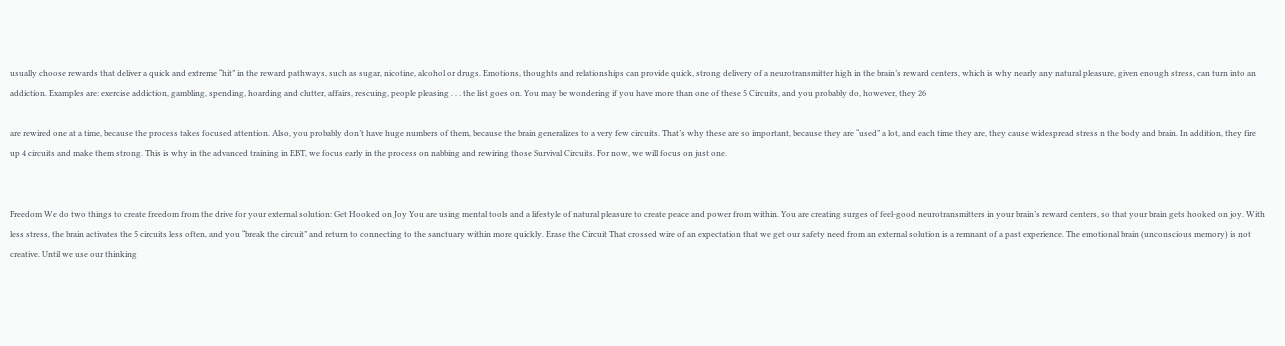usually choose rewards that deliver a quick and extreme “hit” in the reward pathways, such as sugar, nicotine, alcohol or drugs. Emotions, thoughts and relationships can provide quick, strong delivery of a neurotransmitter high in the brain’s reward centers, which is why nearly any natural pleasure, given enough stress, can turn into an addiction. Examples are: exercise addiction, gambling, spending, hoarding and clutter, affairs, rescuing, people pleasing . . . the list goes on. You may be wondering if you have more than one of these 5 Circuits, and you probably do, however, they 26

are rewired one at a time, because the process takes focused attention. Also, you probably don’t have huge numbers of them, because the brain generalizes to a very few circuits. That’s why these are so important, because they are “used” a lot, and each time they are, they cause widespread stress n the body and brain. In addition, they fire up 4 circuits and make them strong. This is why in the advanced training in EBT, we focus early in the process on nabbing and rewiring those Survival Circuits. For now, we will focus on just one.


Freedom We do two things to create freedom from the drive for your external solution: Get Hooked on Joy You are using mental tools and a lifestyle of natural pleasure to create peace and power from within. You are creating surges of feel-good neurotransmitters in your brain’s reward centers, so that your brain gets hooked on joy. With less stress, the brain activates the 5 circuits less often, and you “break the circuit” and return to connecting to the sanctuary within more quickly. Erase the Circuit That crossed wire of an expectation that we get our safety need from an external solution is a remnant of a past experience. The emotional brain (unconscious memory) is not creative. Until we use our thinking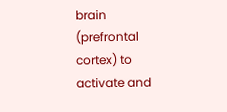brain (prefrontal cortex) to activate and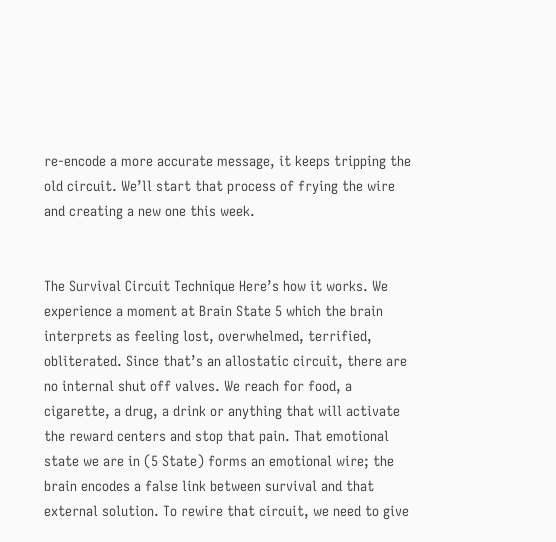re-encode a more accurate message, it keeps tripping the old circuit. We’ll start that process of frying the wire and creating a new one this week.


The Survival Circuit Technique Here’s how it works. We experience a moment at Brain State 5 which the brain interprets as feeling lost, overwhelmed, terrified, obliterated. Since that’s an allostatic circuit, there are no internal shut off valves. We reach for food, a cigarette, a drug, a drink or anything that will activate the reward centers and stop that pain. That emotional state we are in (5 State) forms an emotional wire; the brain encodes a false link between survival and that external solution. To rewire that circuit, we need to give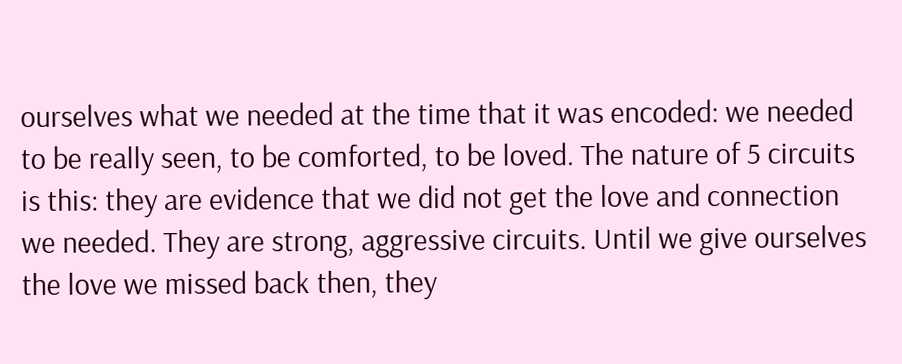ourselves what we needed at the time that it was encoded: we needed to be really seen, to be comforted, to be loved. The nature of 5 circuits is this: they are evidence that we did not get the love and connection we needed. They are strong, aggressive circuits. Until we give ourselves the love we missed back then, they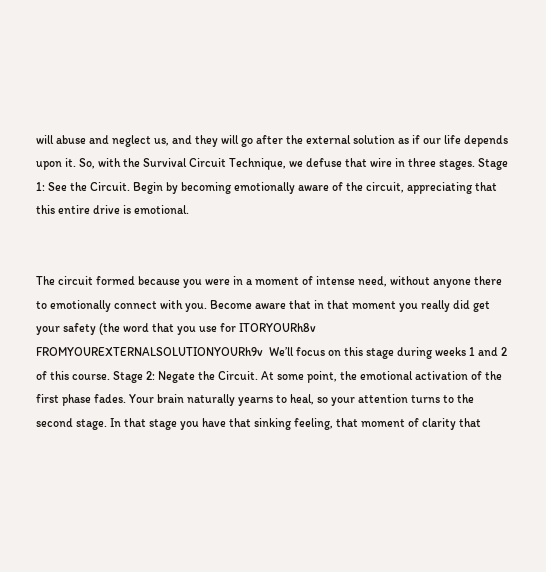will abuse and neglect us, and they will go after the external solution as if our life depends upon it. So, with the Survival Circuit Technique, we defuse that wire in three stages. Stage 1: See the Circuit. Begin by becoming emotionally aware of the circuit, appreciating that this entire drive is emotional.


The circuit formed because you were in a moment of intense need, without anyone there to emotionally connect with you. Become aware that in that moment you really did get your safety (the word that you use for ITORYOURh8v FROMYOUREXTERNALSOLUTIONYOURh9v  We’ll focus on this stage during weeks 1 and 2 of this course. Stage 2: Negate the Circuit. At some point, the emotional activation of the first phase fades. Your brain naturally yearns to heal, so your attention turns to the second stage. In that stage you have that sinking feeling, that moment of clarity that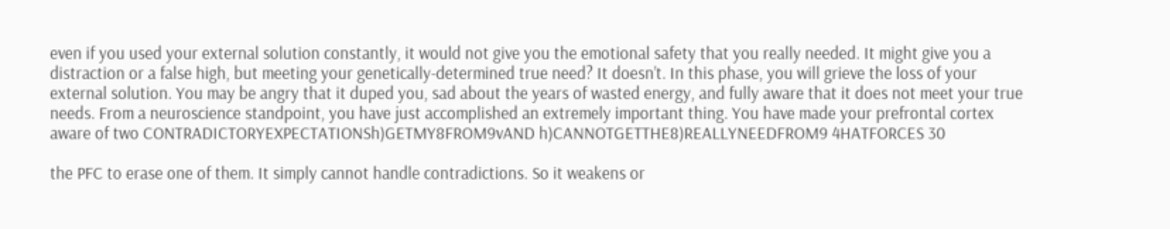even if you used your external solution constantly, it would not give you the emotional safety that you really needed. It might give you a distraction or a false high, but meeting your genetically-determined true need? It doesn’t. In this phase, you will grieve the loss of your external solution. You may be angry that it duped you, sad about the years of wasted energy, and fully aware that it does not meet your true needs. From a neuroscience standpoint, you have just accomplished an extremely important thing. You have made your prefrontal cortex aware of two CONTRADICTORYEXPECTATIONSh)GETMY8FROM9vAND h)CANNOTGETTHE8)REALLYNEEDFROM9 4HATFORCES 30

the PFC to erase one of them. It simply cannot handle contradictions. So it weakens or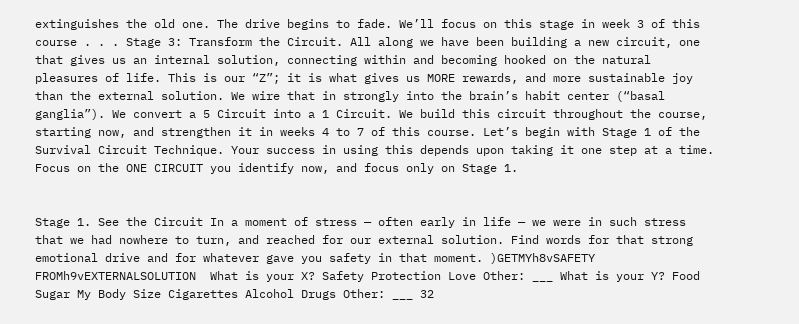extinguishes the old one. The drive begins to fade. We’ll focus on this stage in week 3 of this course . . . Stage 3: Transform the Circuit. All along we have been building a new circuit, one that gives us an internal solution, connecting within and becoming hooked on the natural pleasures of life. This is our “Z”; it is what gives us MORE rewards, and more sustainable joy than the external solution. We wire that in strongly into the brain’s habit center (“basal ganglia”). We convert a 5 Circuit into a 1 Circuit. We build this circuit throughout the course, starting now, and strengthen it in weeks 4 to 7 of this course. Let’s begin with Stage 1 of the Survival Circuit Technique. Your success in using this depends upon taking it one step at a time. Focus on the ONE CIRCUIT you identify now, and focus only on Stage 1.


Stage 1. See the Circuit In a moment of stress — often early in life — we were in such stress that we had nowhere to turn, and reached for our external solution. Find words for that strong emotional drive and for whatever gave you safety in that moment. )GETMYh8vSAFETY FROMh9vEXTERNALSOLUTION  What is your X? Safety Protection Love Other: ___ What is your Y? Food Sugar My Body Size Cigarettes Alcohol Drugs Other: ___ 32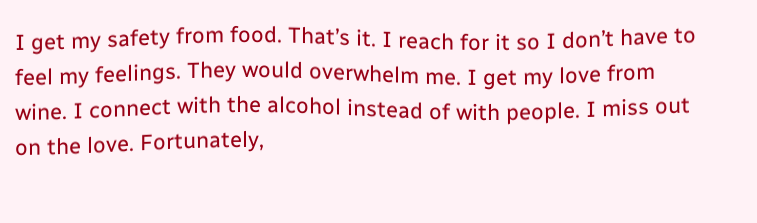I get my safety from food. That’s it. I reach for it so I don’t have to feel my feelings. They would overwhelm me. I get my love from wine. I connect with the alcohol instead of with people. I miss out on the love. Fortunately,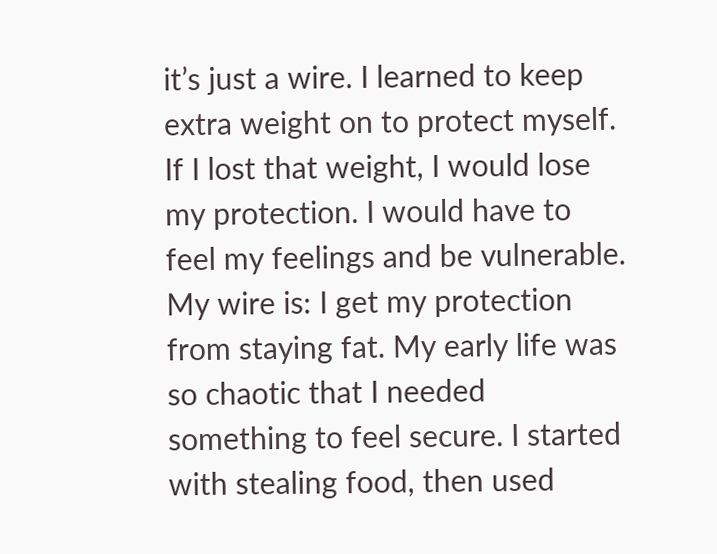it’s just a wire. I learned to keep extra weight on to protect myself. If I lost that weight, I would lose my protection. I would have to feel my feelings and be vulnerable. My wire is: I get my protection from staying fat. My early life was so chaotic that I needed something to feel secure. I started with stealing food, then used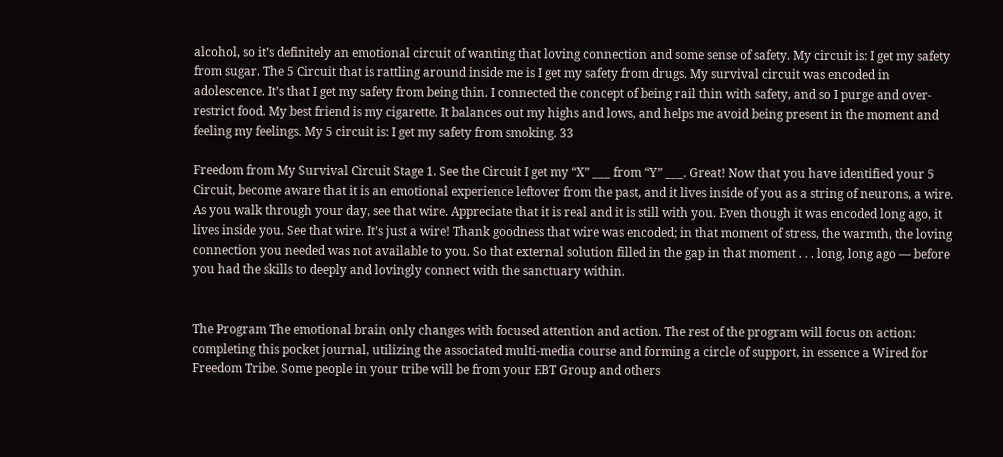alcohol, so it’s definitely an emotional circuit of wanting that loving connection and some sense of safety. My circuit is: I get my safety from sugar. The 5 Circuit that is rattling around inside me is I get my safety from drugs. My survival circuit was encoded in adolescence. It’s that I get my safety from being thin. I connected the concept of being rail thin with safety, and so I purge and over-restrict food. My best friend is my cigarette. It balances out my highs and lows, and helps me avoid being present in the moment and feeling my feelings. My 5 circuit is: I get my safety from smoking. 33

Freedom from My Survival Circuit Stage 1. See the Circuit I get my “X” ___ from “Y” ___. Great! Now that you have identified your 5 Circuit, become aware that it is an emotional experience leftover from the past, and it lives inside of you as a string of neurons, a wire. As you walk through your day, see that wire. Appreciate that it is real and it is still with you. Even though it was encoded long ago, it lives inside you. See that wire. It’s just a wire! Thank goodness that wire was encoded; in that moment of stress, the warmth, the loving connection you needed was not available to you. So that external solution filled in the gap in that moment . . . long, long ago — before you had the skills to deeply and lovingly connect with the sanctuary within.


The Program The emotional brain only changes with focused attention and action. The rest of the program will focus on action: completing this pocket journal, utilizing the associated multi-media course and forming a circle of support, in essence a Wired for Freedom Tribe. Some people in your tribe will be from your EBT Group and others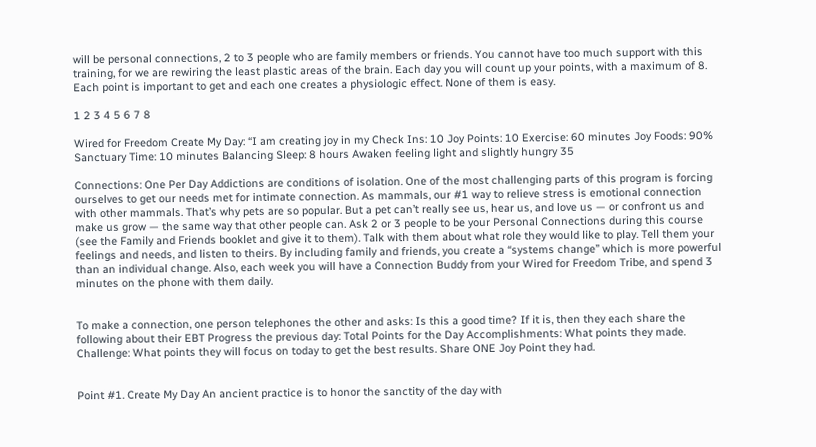will be personal connections, 2 to 3 people who are family members or friends. You cannot have too much support with this training, for we are rewiring the least plastic areas of the brain. Each day you will count up your points, with a maximum of 8. Each point is important to get and each one creates a physiologic effect. None of them is easy.

1 2 3 4 5 6 7 8

Wired for Freedom Create My Day: “I am creating joy in my Check Ins: 10 Joy Points: 10 Exercise: 60 minutes Joy Foods: 90% Sanctuary Time: 10 minutes Balancing Sleep: 8 hours Awaken feeling light and slightly hungry 35

Connections: One Per Day Addictions are conditions of isolation. One of the most challenging parts of this program is forcing ourselves to get our needs met for intimate connection. As mammals, our #1 way to relieve stress is emotional connection with other mammals. That’s why pets are so popular. But a pet can’t really see us, hear us, and love us — or confront us and make us grow — the same way that other people can. Ask 2 or 3 people to be your Personal Connections during this course (see the Family and Friends booklet and give it to them). Talk with them about what role they would like to play. Tell them your feelings and needs, and listen to theirs. By including family and friends, you create a “systems change” which is more powerful than an individual change. Also, each week you will have a Connection Buddy from your Wired for Freedom Tribe, and spend 3 minutes on the phone with them daily.


To make a connection, one person telephones the other and asks: Is this a good time? If it is, then they each share the following about their EBT Progress the previous day: Total Points for the Day Accomplishments: What points they made. Challenge: What points they will focus on today to get the best results. Share ONE Joy Point they had.


Point #1. Create My Day An ancient practice is to honor the sanctity of the day with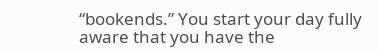“bookends.” You start your day fully aware that you have the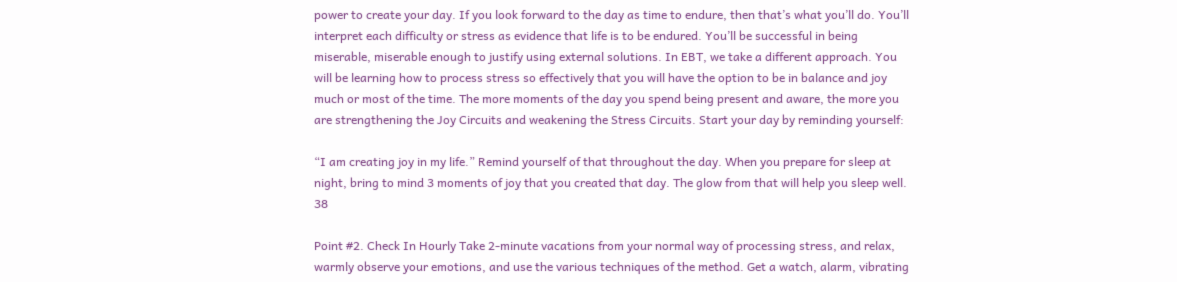power to create your day. If you look forward to the day as time to endure, then that’s what you’ll do. You’ll interpret each difficulty or stress as evidence that life is to be endured. You’ll be successful in being miserable, miserable enough to justify using external solutions. In EBT, we take a different approach. You will be learning how to process stress so effectively that you will have the option to be in balance and joy much or most of the time. The more moments of the day you spend being present and aware, the more you are strengthening the Joy Circuits and weakening the Stress Circuits. Start your day by reminding yourself:

“I am creating joy in my life.” Remind yourself of that throughout the day. When you prepare for sleep at night, bring to mind 3 moments of joy that you created that day. The glow from that will help you sleep well. 38

Point #2. Check In Hourly Take 2-minute vacations from your normal way of processing stress, and relax, warmly observe your emotions, and use the various techniques of the method. Get a watch, alarm, vibrating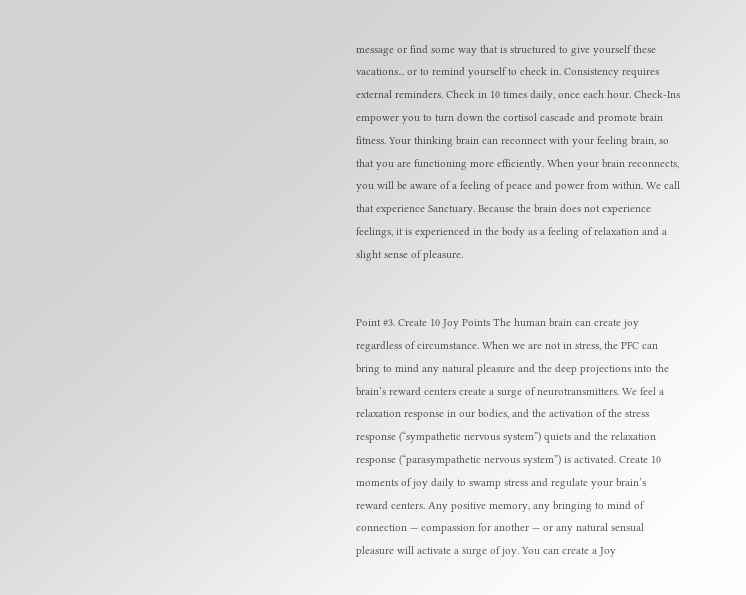message or find some way that is structured to give yourself these vacations... or to remind yourself to check in. Consistency requires external reminders. Check in 10 times daily, once each hour. Check-Ins empower you to turn down the cortisol cascade and promote brain fitness. Your thinking brain can reconnect with your feeling brain, so that you are functioning more efficiently. When your brain reconnects, you will be aware of a feeling of peace and power from within. We call that experience Sanctuary. Because the brain does not experience feelings, it is experienced in the body as a feeling of relaxation and a slight sense of pleasure.


Point #3. Create 10 Joy Points The human brain can create joy regardless of circumstance. When we are not in stress, the PFC can bring to mind any natural pleasure and the deep projections into the brain’s reward centers create a surge of neurotransmitters. We feel a relaxation response in our bodies, and the activation of the stress response (“sympathetic nervous system”) quiets and the relaxation response (“parasympathetic nervous system”) is activated. Create 10 moments of joy daily to swamp stress and regulate your brain’s reward centers. Any positive memory, any bringing to mind of connection — compassion for another — or any natural sensual pleasure will activate a surge of joy. You can create a Joy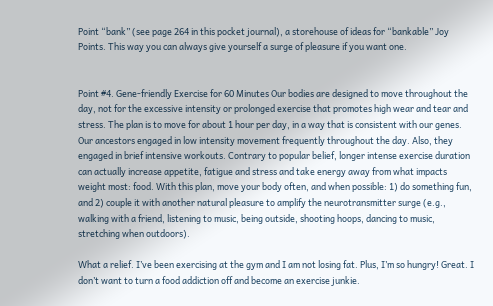Point “bank” (see page 264 in this pocket journal), a storehouse of ideas for “bankable” Joy Points. This way you can always give yourself a surge of pleasure if you want one.


Point #4. Gene-friendly Exercise for 60 Minutes Our bodies are designed to move throughout the day, not for the excessive intensity or prolonged exercise that promotes high wear and tear and stress. The plan is to move for about 1 hour per day, in a way that is consistent with our genes. Our ancestors engaged in low intensity movement frequently throughout the day. Also, they engaged in brief intensive workouts. Contrary to popular belief, longer intense exercise duration can actually increase appetite, fatigue and stress and take energy away from what impacts weight most: food. With this plan, move your body often, and when possible: 1) do something fun, and 2) couple it with another natural pleasure to amplify the neurotransmitter surge (e.g., walking with a friend, listening to music, being outside, shooting hoops, dancing to music, stretching when outdoors).

What a relief. I’ve been exercising at the gym and I am not losing fat. Plus, I’m so hungry! Great. I don’t want to turn a food addiction off and become an exercise junkie.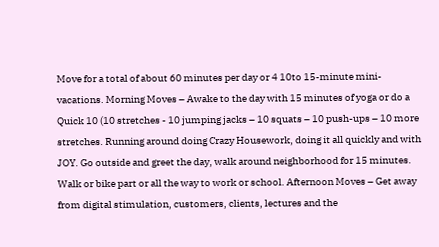Move for a total of about 60 minutes per day or 4 10to 15-minute mini-vacations. Morning Moves – Awake to the day with 15 minutes of yoga or do a Quick 10 (10 stretches - 10 jumping jacks – 10 squats – 10 push-ups – 10 more stretches. Running around doing Crazy Housework, doing it all quickly and with JOY. Go outside and greet the day, walk around neighborhood for 15 minutes. Walk or bike part or all the way to work or school. Afternoon Moves – Get away from digital stimulation, customers, clients, lectures and the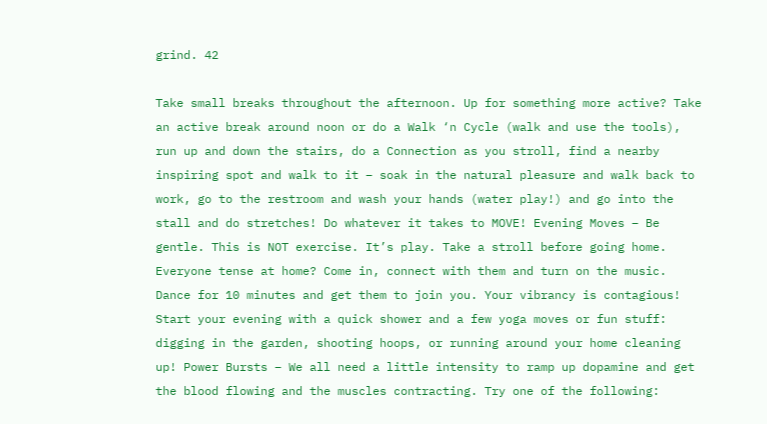grind. 42

Take small breaks throughout the afternoon. Up for something more active? Take an active break around noon or do a Walk ‘n Cycle (walk and use the tools), run up and down the stairs, do a Connection as you stroll, find a nearby inspiring spot and walk to it – soak in the natural pleasure and walk back to work, go to the restroom and wash your hands (water play!) and go into the stall and do stretches! Do whatever it takes to MOVE! Evening Moves – Be gentle. This is NOT exercise. It’s play. Take a stroll before going home. Everyone tense at home? Come in, connect with them and turn on the music. Dance for 10 minutes and get them to join you. Your vibrancy is contagious! Start your evening with a quick shower and a few yoga moves or fun stuff: digging in the garden, shooting hoops, or running around your home cleaning up! Power Bursts – We all need a little intensity to ramp up dopamine and get the blood flowing and the muscles contracting. Try one of the following: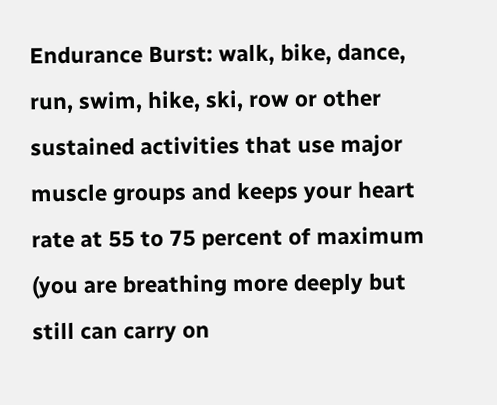Endurance Burst: walk, bike, dance, run, swim, hike, ski, row or other sustained activities that use major muscle groups and keeps your heart rate at 55 to 75 percent of maximum (you are breathing more deeply but still can carry on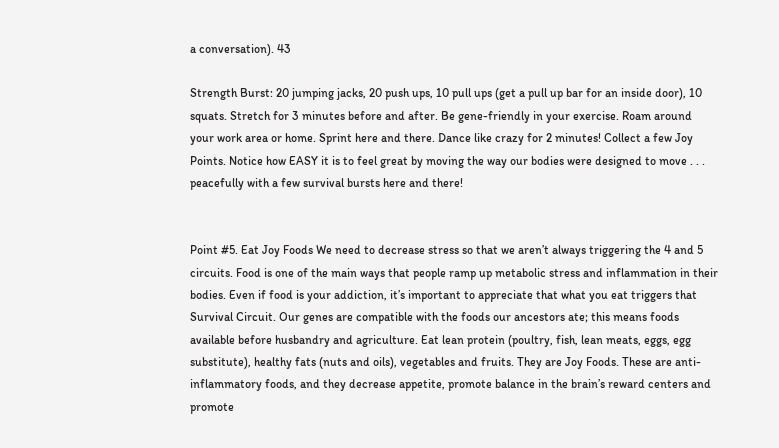a conversation). 43

Strength Burst: 20 jumping jacks, 20 push ups, 10 pull ups (get a pull up bar for an inside door), 10 squats. Stretch for 3 minutes before and after. Be gene-friendly in your exercise. Roam around your work area or home. Sprint here and there. Dance like crazy for 2 minutes! Collect a few Joy Points. Notice how EASY it is to feel great by moving the way our bodies were designed to move . . . peacefully with a few survival bursts here and there!


Point #5. Eat Joy Foods We need to decrease stress so that we aren’t always triggering the 4 and 5 circuits. Food is one of the main ways that people ramp up metabolic stress and inflammation in their bodies. Even if food is your addiction, it’s important to appreciate that what you eat triggers that Survival Circuit. Our genes are compatible with the foods our ancestors ate; this means foods available before husbandry and agriculture. Eat lean protein (poultry, fish, lean meats, eggs, egg substitute), healthy fats (nuts and oils), vegetables and fruits. They are Joy Foods. These are anti-inflammatory foods, and they decrease appetite, promote balance in the brain’s reward centers and promote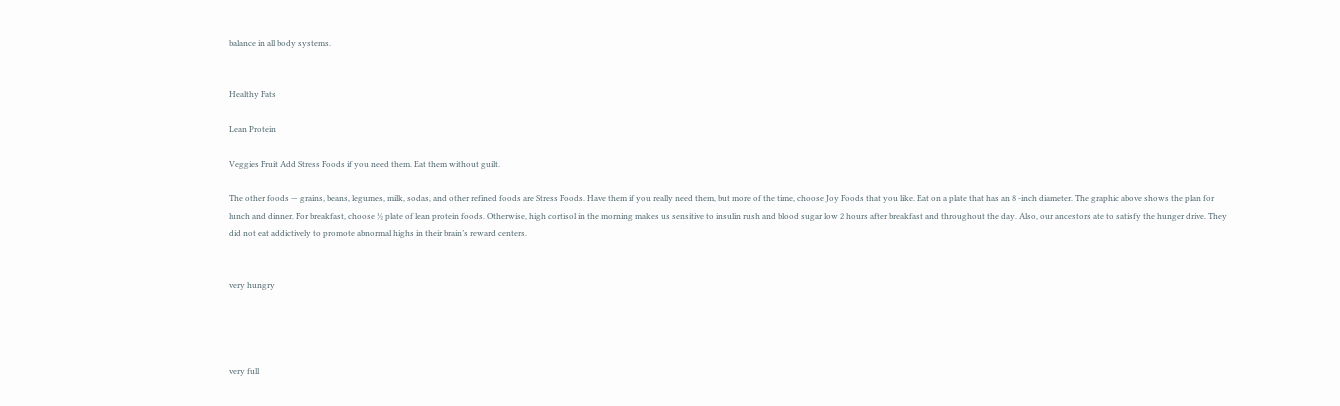balance in all body systems.


Healthy Fats

Lean Protein

Veggies Fruit Add Stress Foods if you need them. Eat them without guilt.

The other foods — grains, beans, legumes, milk, sodas, and other refined foods are Stress Foods. Have them if you really need them, but more of the time, choose Joy Foods that you like. Eat on a plate that has an 8 -inch diameter. The graphic above shows the plan for lunch and dinner. For breakfast, choose ½ plate of lean protein foods. Otherwise, high cortisol in the morning makes us sensitive to insulin rush and blood sugar low 2 hours after breakfast and throughout the day. Also, our ancestors ate to satisfy the hunger drive. They did not eat addictively to promote abnormal highs in their brain’s reward centers.


very hungry




very full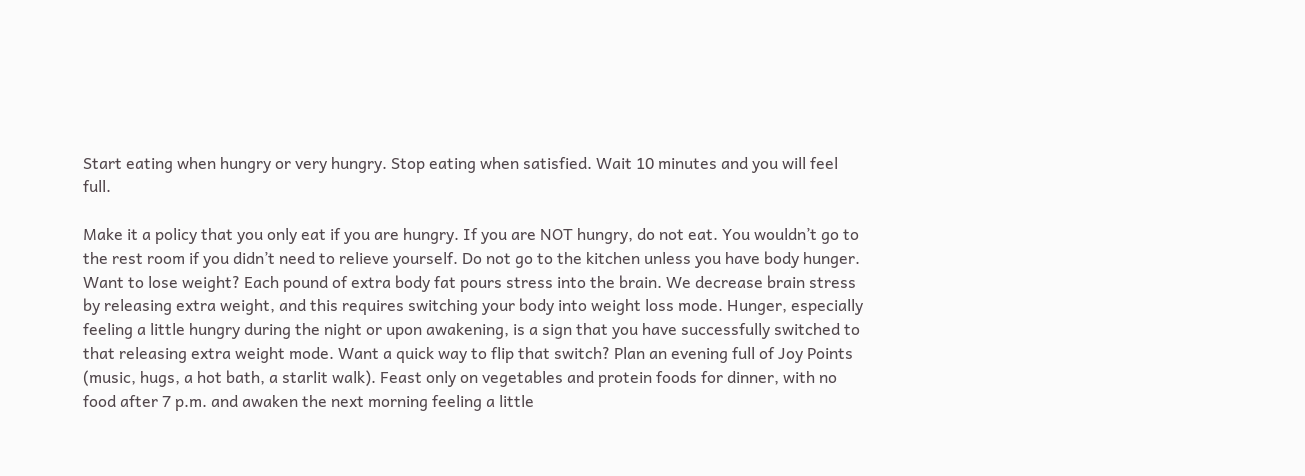Start eating when hungry or very hungry. Stop eating when satisfied. Wait 10 minutes and you will feel full.

Make it a policy that you only eat if you are hungry. If you are NOT hungry, do not eat. You wouldn’t go to the rest room if you didn’t need to relieve yourself. Do not go to the kitchen unless you have body hunger. Want to lose weight? Each pound of extra body fat pours stress into the brain. We decrease brain stress by releasing extra weight, and this requires switching your body into weight loss mode. Hunger, especially feeling a little hungry during the night or upon awakening, is a sign that you have successfully switched to that releasing extra weight mode. Want a quick way to flip that switch? Plan an evening full of Joy Points (music, hugs, a hot bath, a starlit walk). Feast only on vegetables and protein foods for dinner, with no food after 7 p.m. and awaken the next morning feeling a little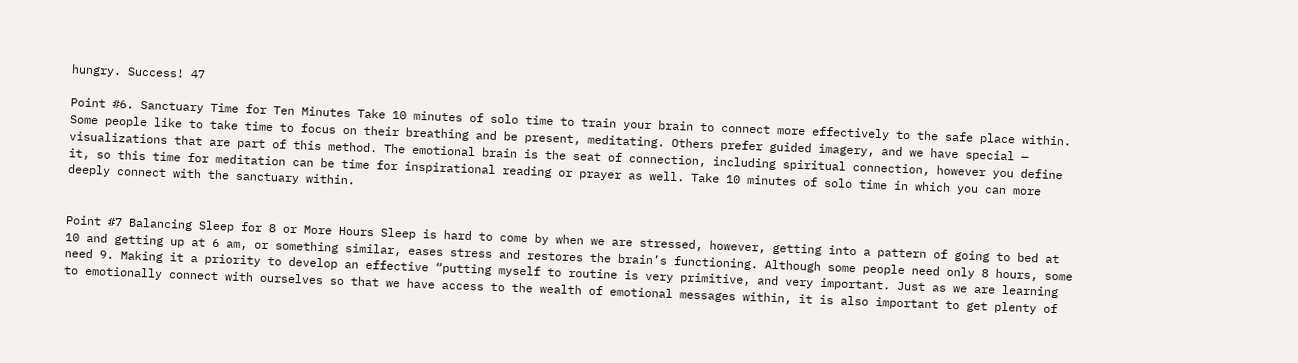hungry. Success! 47

Point #6. Sanctuary Time for Ten Minutes Take 10 minutes of solo time to train your brain to connect more effectively to the safe place within. Some people like to take time to focus on their breathing and be present, meditating. Others prefer guided imagery, and we have special — visualizations that are part of this method. The emotional brain is the seat of connection, including spiritual connection, however you define it, so this time for meditation can be time for inspirational reading or prayer as well. Take 10 minutes of solo time in which you can more deeply connect with the sanctuary within.


Point #7 Balancing Sleep for 8 or More Hours Sleep is hard to come by when we are stressed, however, getting into a pattern of going to bed at 10 and getting up at 6 am, or something similar, eases stress and restores the brain’s functioning. Although some people need only 8 hours, some need 9. Making it a priority to develop an effective “putting myself to routine is very primitive, and very important. Just as we are learning to emotionally connect with ourselves so that we have access to the wealth of emotional messages within, it is also important to get plenty of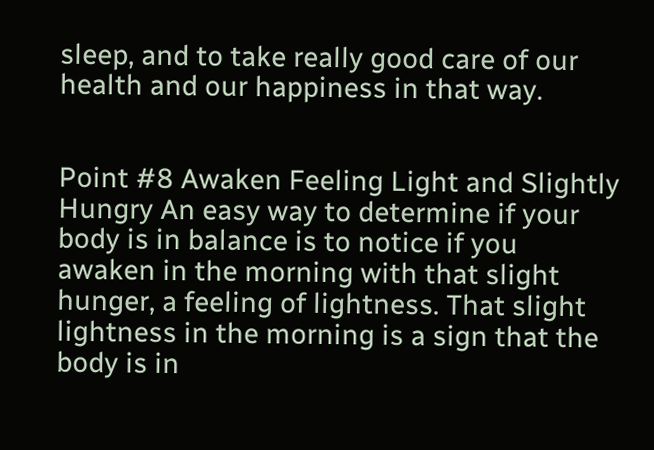sleep, and to take really good care of our health and our happiness in that way.


Point #8 Awaken Feeling Light and Slightly Hungry An easy way to determine if your body is in balance is to notice if you awaken in the morning with that slight hunger, a feeling of lightness. That slight lightness in the morning is a sign that the body is in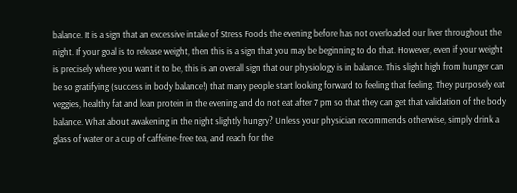balance. It is a sign that an excessive intake of Stress Foods the evening before has not overloaded our liver throughout the night. If your goal is to release weight, then this is a sign that you may be beginning to do that. However, even if your weight is precisely where you want it to be, this is an overall sign that our physiology is in balance. This slight high from hunger can be so gratifying (success in body balance!) that many people start looking forward to feeling that feeling. They purposely eat veggies, healthy fat and lean protein in the evening and do not eat after 7 pm so that they can get that validation of the body balance. What about awakening in the night slightly hungry? Unless your physician recommends otherwise, simply drink a glass of water or a cup of caffeine-free tea, and reach for the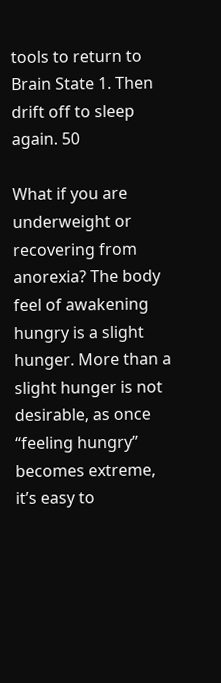tools to return to Brain State 1. Then drift off to sleep again. 50

What if you are underweight or recovering from anorexia? The body feel of awakening hungry is a slight hunger. More than a slight hunger is not desirable, as once “feeling hungry” becomes extreme, it’s easy to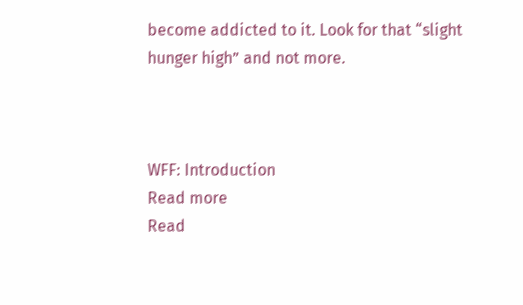become addicted to it. Look for that “slight hunger high” and not more.



WFF: Introduction
Read more
Read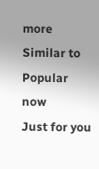more
Similar to
Popular now
Just for you